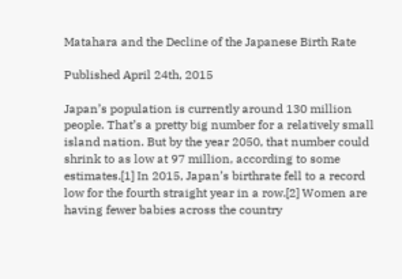Matahara and the Decline of the Japanese Birth Rate

Published April 24th, 2015

Japan’s population is currently around 130 million people. That’s a pretty big number for a relatively small island nation. But by the year 2050, that number could shrink to as low at 97 million, according to some estimates.[1] In 2015, Japan’s birthrate fell to a record low for the fourth straight year in a row.[2] Women are having fewer babies across the country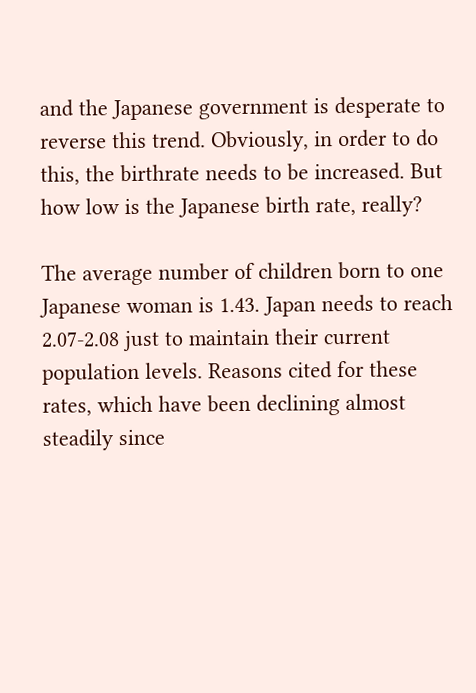and the Japanese government is desperate to reverse this trend. Obviously, in order to do this, the birthrate needs to be increased. But how low is the Japanese birth rate, really?

The average number of children born to one Japanese woman is 1.43. Japan needs to reach 2.07-2.08 just to maintain their current population levels. Reasons cited for these rates, which have been declining almost steadily since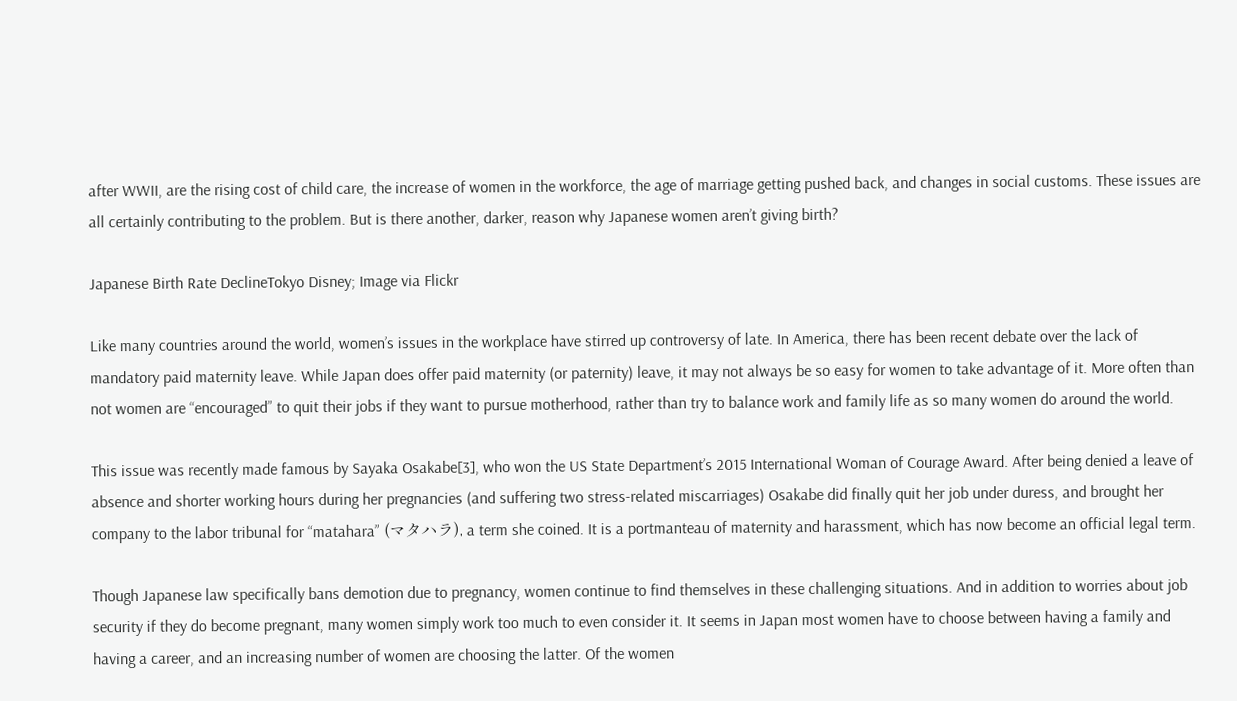after WWII, are the rising cost of child care, the increase of women in the workforce, the age of marriage getting pushed back, and changes in social customs. These issues are all certainly contributing to the problem. But is there another, darker, reason why Japanese women aren’t giving birth?

Japanese Birth Rate DeclineTokyo Disney; Image via Flickr

Like many countries around the world, women’s issues in the workplace have stirred up controversy of late. In America, there has been recent debate over the lack of mandatory paid maternity leave. While Japan does offer paid maternity (or paternity) leave, it may not always be so easy for women to take advantage of it. More often than not women are “encouraged” to quit their jobs if they want to pursue motherhood, rather than try to balance work and family life as so many women do around the world.

This issue was recently made famous by Sayaka Osakabe[3], who won the US State Department’s 2015 International Woman of Courage Award. After being denied a leave of absence and shorter working hours during her pregnancies (and suffering two stress-related miscarriages) Osakabe did finally quit her job under duress, and brought her company to the labor tribunal for “matahara” (マタハラ), a term she coined. It is a portmanteau of maternity and harassment, which has now become an official legal term.

Though Japanese law specifically bans demotion due to pregnancy, women continue to find themselves in these challenging situations. And in addition to worries about job security if they do become pregnant, many women simply work too much to even consider it. It seems in Japan most women have to choose between having a family and having a career, and an increasing number of women are choosing the latter. Of the women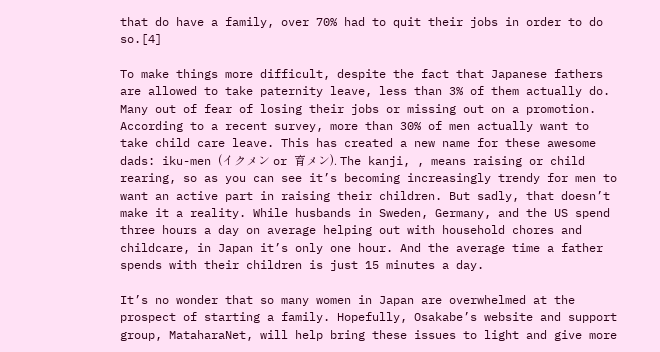that do have a family, over 70% had to quit their jobs in order to do so.[4]

To make things more difficult, despite the fact that Japanese fathers are allowed to take paternity leave, less than 3% of them actually do. Many out of fear of losing their jobs or missing out on a promotion. According to a recent survey, more than 30% of men actually want to take child care leave. This has created a new name for these awesome dads: iku-men (イクメン or 育メン). The kanji, , means raising or child rearing, so as you can see it’s becoming increasingly trendy for men to want an active part in raising their children. But sadly, that doesn’t make it a reality. While husbands in Sweden, Germany, and the US spend three hours a day on average helping out with household chores and childcare, in Japan it’s only one hour. And the average time a father spends with their children is just 15 minutes a day.

It’s no wonder that so many women in Japan are overwhelmed at the prospect of starting a family. Hopefully, Osakabe’s website and support group, MataharaNet, will help bring these issues to light and give more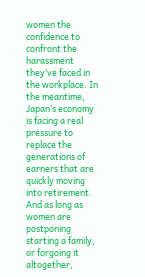women the confidence to confront the harassment they’ve faced in the workplace. In the meantime, Japan’s economy is facing a real pressure to replace the generations of earners that are quickly moving into retirement. And as long as women are postponing starting a family, or forgoing it altogether,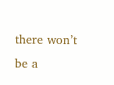there won’t be a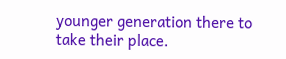younger generation there to take their place.